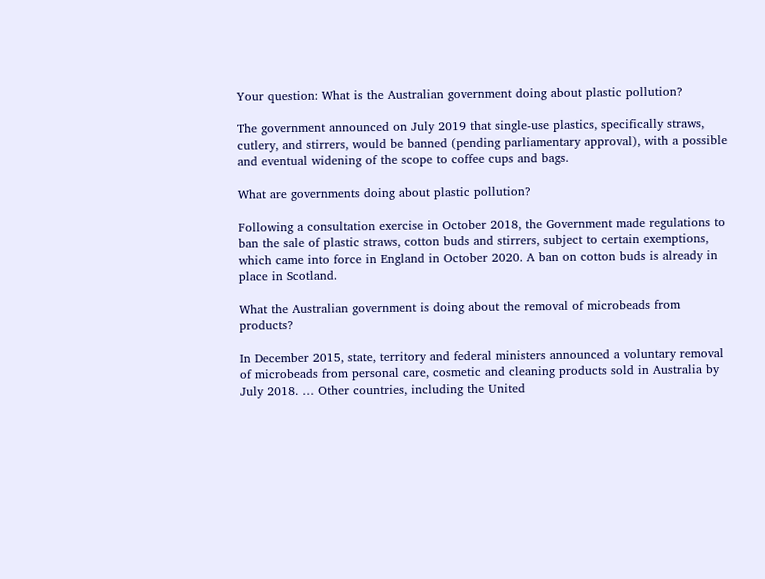Your question: What is the Australian government doing about plastic pollution?

The government announced on July 2019 that single-use plastics, specifically straws, cutlery, and stirrers, would be banned (pending parliamentary approval), with a possible and eventual widening of the scope to coffee cups and bags.

What are governments doing about plastic pollution?

Following a consultation exercise in October 2018, the Government made regulations to ban the sale of plastic straws, cotton buds and stirrers, subject to certain exemptions, which came into force in England in October 2020. A ban on cotton buds is already in place in Scotland.

What the Australian government is doing about the removal of microbeads from products?

In December 2015, state, territory and federal ministers announced a voluntary removal of microbeads from personal care, cosmetic and cleaning products sold in Australia by July 2018. … Other countries, including the United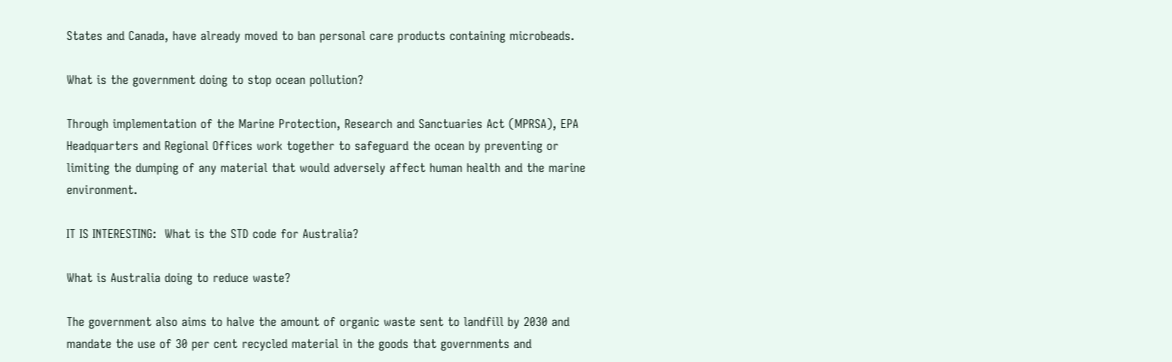States and Canada, have already moved to ban personal care products containing microbeads.

What is the government doing to stop ocean pollution?

Through implementation of the Marine Protection, Research and Sanctuaries Act (MPRSA), EPA Headquarters and Regional Offices work together to safeguard the ocean by preventing or limiting the dumping of any material that would adversely affect human health and the marine environment.

IT IS INTERESTING:  What is the STD code for Australia?

What is Australia doing to reduce waste?

The government also aims to halve the amount of organic waste sent to landfill by 2030 and mandate the use of 30 per cent recycled material in the goods that governments and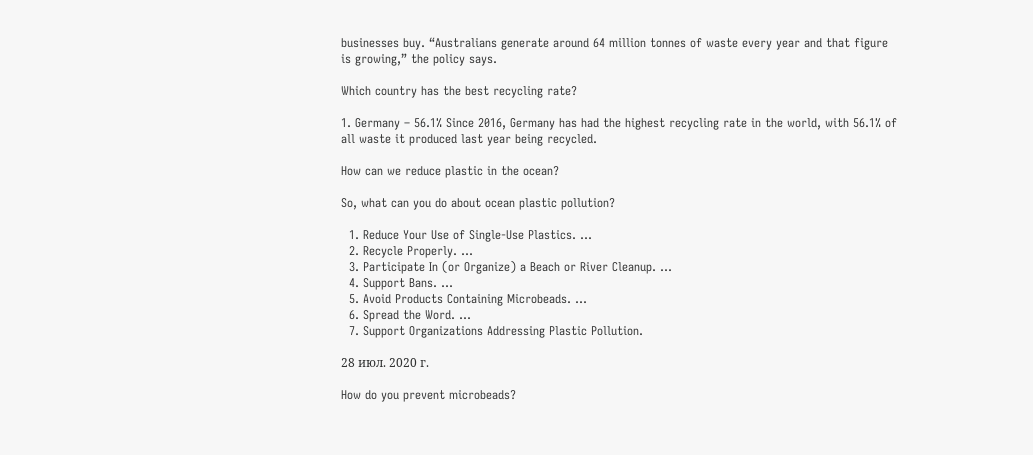businesses buy. “Australians generate around 64 million tonnes of waste every year and that figure is growing,” the policy says.

Which country has the best recycling rate?

1. Germany – 56.1% Since 2016, Germany has had the highest recycling rate in the world, with 56.1% of all waste it produced last year being recycled.

How can we reduce plastic in the ocean?

So, what can you do about ocean plastic pollution?

  1. Reduce Your Use of Single-Use Plastics. …
  2. Recycle Properly. …
  3. Participate In (or Organize) a Beach or River Cleanup. …
  4. Support Bans. …
  5. Avoid Products Containing Microbeads. …
  6. Spread the Word. …
  7. Support Organizations Addressing Plastic Pollution.

28 июл. 2020 г.

How do you prevent microbeads?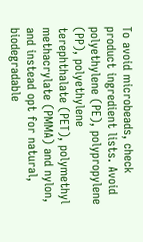To avoid microbeads, check product ingredient lists. Avoid polyethylene (PE), polypropylene (PP), polyethylene terephthalate (PET), polymethyl methacrylate (PMMA) and nylon, and instead opt for natural, biodegradable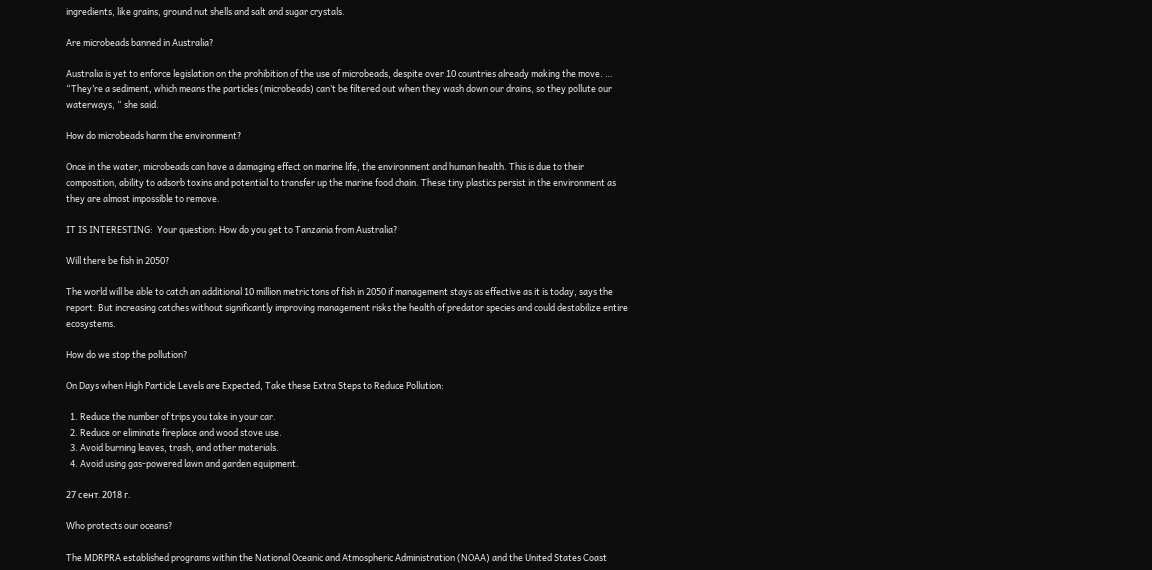ingredients, like grains, ground nut shells and salt and sugar crystals.

Are microbeads banned in Australia?

Australia is yet to enforce legislation on the prohibition of the use of microbeads, despite over 10 countries already making the move. … “They’re a sediment, which means the particles (microbeads) can’t be filtered out when they wash down our drains, so they pollute our waterways, “ she said.

How do microbeads harm the environment?

Once in the water, microbeads can have a damaging effect on marine life, the environment and human health. This is due to their composition, ability to adsorb toxins and potential to transfer up the marine food chain. These tiny plastics persist in the environment as they are almost impossible to remove.

IT IS INTERESTING:  Your question: How do you get to Tanzania from Australia?

Will there be fish in 2050?

The world will be able to catch an additional 10 million metric tons of fish in 2050 if management stays as effective as it is today, says the report. But increasing catches without significantly improving management risks the health of predator species and could destabilize entire ecosystems.

How do we stop the pollution?

On Days when High Particle Levels are Expected, Take these Extra Steps to Reduce Pollution:

  1. Reduce the number of trips you take in your car.
  2. Reduce or eliminate fireplace and wood stove use.
  3. Avoid burning leaves, trash, and other materials.
  4. Avoid using gas-powered lawn and garden equipment.

27 сент. 2018 г.

Who protects our oceans?

The MDRPRA established programs within the National Oceanic and Atmospheric Administration (NOAA) and the United States Coast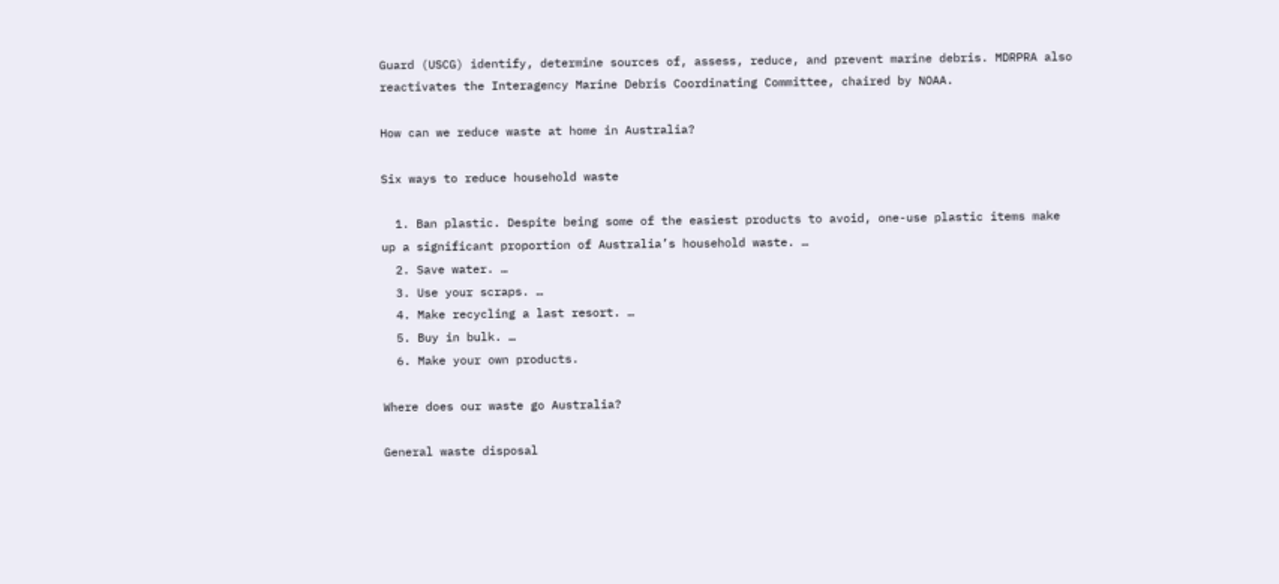Guard (USCG) identify, determine sources of, assess, reduce, and prevent marine debris. MDRPRA also reactivates the Interagency Marine Debris Coordinating Committee, chaired by NOAA.

How can we reduce waste at home in Australia?

Six ways to reduce household waste

  1. Ban plastic. Despite being some of the easiest products to avoid, one-use plastic items make up a significant proportion of Australia’s household waste. …
  2. Save water. …
  3. Use your scraps. …
  4. Make recycling a last resort. …
  5. Buy in bulk. …
  6. Make your own products.

Where does our waste go Australia?

General waste disposal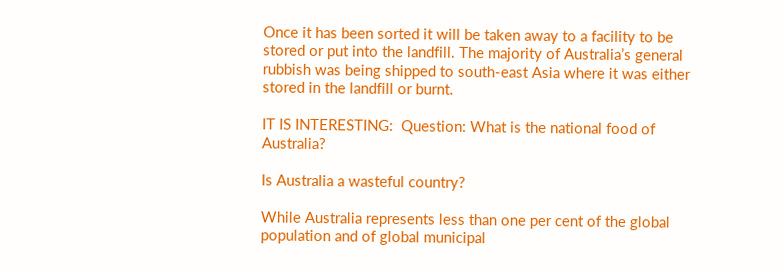Once it has been sorted it will be taken away to a facility to be stored or put into the landfill. The majority of Australia’s general rubbish was being shipped to south-east Asia where it was either stored in the landfill or burnt.

IT IS INTERESTING:  Question: What is the national food of Australia?

Is Australia a wasteful country?

While Australia represents less than one per cent of the global population and of global municipal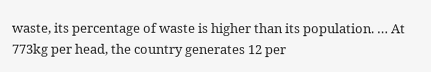waste, its percentage of waste is higher than its population. … At 773kg per head, the country generates 12 per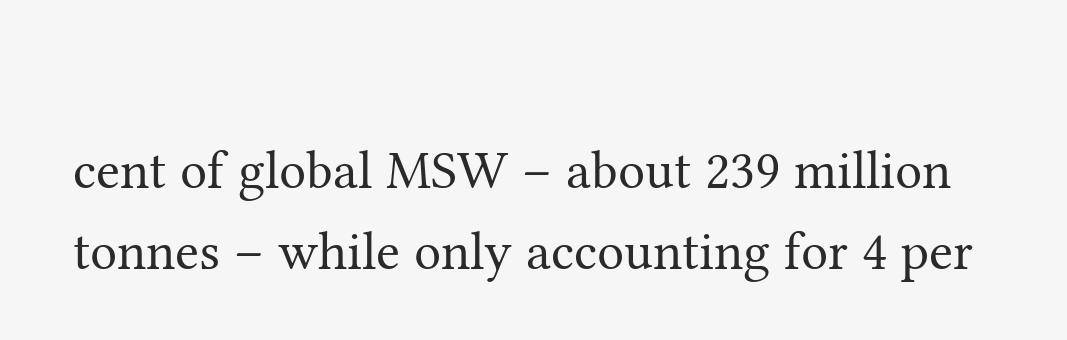cent of global MSW – about 239 million tonnes – while only accounting for 4 per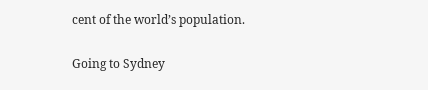cent of the world’s population.

Going to Sydney